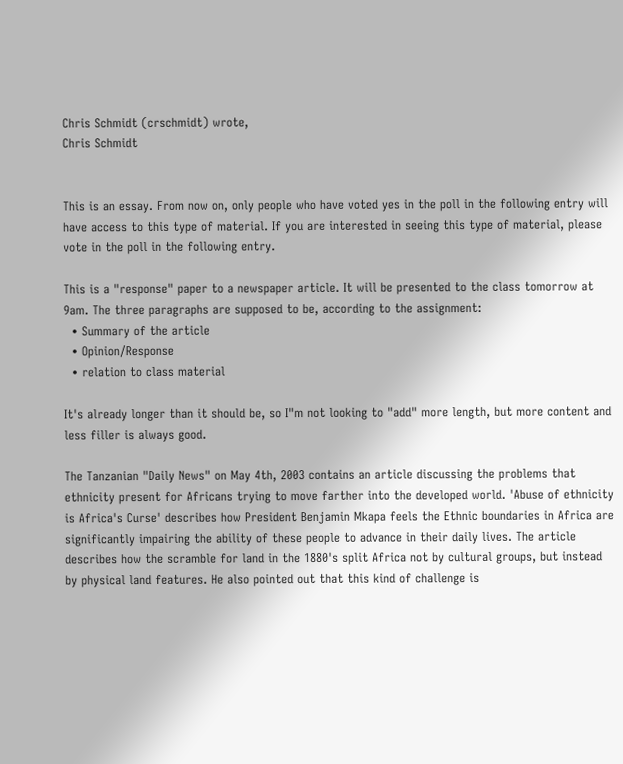Chris Schmidt (crschmidt) wrote,
Chris Schmidt


This is an essay. From now on, only people who have voted yes in the poll in the following entry will have access to this type of material. If you are interested in seeing this type of material, please vote in the poll in the following entry.

This is a "response" paper to a newspaper article. It will be presented to the class tomorrow at 9am. The three paragraphs are supposed to be, according to the assignment:
  • Summary of the article
  • Opinion/Response
  • relation to class material

It's already longer than it should be, so I"m not looking to "add" more length, but more content and less filler is always good.

The Tanzanian "Daily News" on May 4th, 2003 contains an article discussing the problems that ethnicity present for Africans trying to move farther into the developed world. 'Abuse of ethnicity is Africa's Curse' describes how President Benjamin Mkapa feels the Ethnic boundaries in Africa are significantly impairing the ability of these people to advance in their daily lives. The article describes how the scramble for land in the 1880's split Africa not by cultural groups, but instead by physical land features. He also pointed out that this kind of challenge is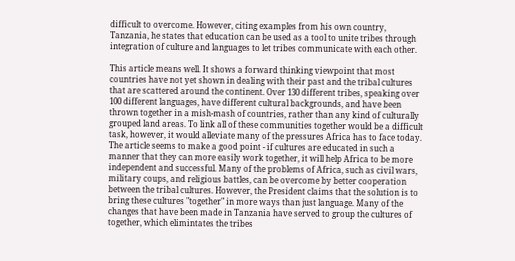difficult to overcome. However, citing examples from his own country, Tanzania, he states that education can be used as a tool to unite tribes through integration of culture and languages to let tribes communicate with each other.

This article means well. It shows a forward thinking viewpoint that most countries have not yet shown in dealing with their past and the tribal cultures that are scattered around the continent. Over 130 different tribes, speaking over 100 different languages, have different cultural backgrounds, and have been thrown together in a mish-mash of countries, rather than any kind of culturally grouped land areas. To link all of these communities together would be a difficult task, however, it would alleviate many of the pressures Africa has to face today. The article seems to make a good point - if cultures are educated in such a manner that they can more easily work together, it will help Africa to be more independent and successful. Many of the problems of Africa, such as civil wars, military coups, and religious battles, can be overcome by better cooperation between the tribal cultures. However, the President claims that the solution is to bring these cultures "together" in more ways than just language. Many of the changes that have been made in Tanzania have served to group the cultures of together, which elimintates the tribes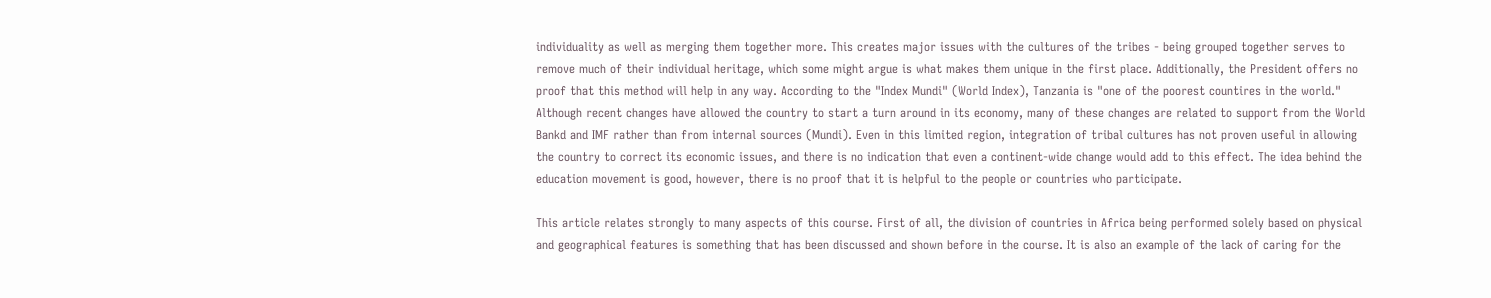individuality as well as merging them together more. This creates major issues with the cultures of the tribes - being grouped together serves to remove much of their individual heritage, which some might argue is what makes them unique in the first place. Additionally, the President offers no proof that this method will help in any way. According to the "Index Mundi" (World Index), Tanzania is "one of the poorest countires in the world." Although recent changes have allowed the country to start a turn around in its economy, many of these changes are related to support from the World Bankd and IMF rather than from internal sources (Mundi). Even in this limited region, integration of tribal cultures has not proven useful in allowing the country to correct its economic issues, and there is no indication that even a continent-wide change would add to this effect. The idea behind the education movement is good, however, there is no proof that it is helpful to the people or countries who participate.

This article relates strongly to many aspects of this course. First of all, the division of countries in Africa being performed solely based on physical and geographical features is something that has been discussed and shown before in the course. It is also an example of the lack of caring for the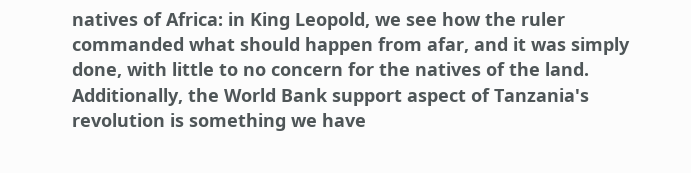natives of Africa: in King Leopold, we see how the ruler commanded what should happen from afar, and it was simply done, with little to no concern for the natives of the land. Additionally, the World Bank support aspect of Tanzania's revolution is something we have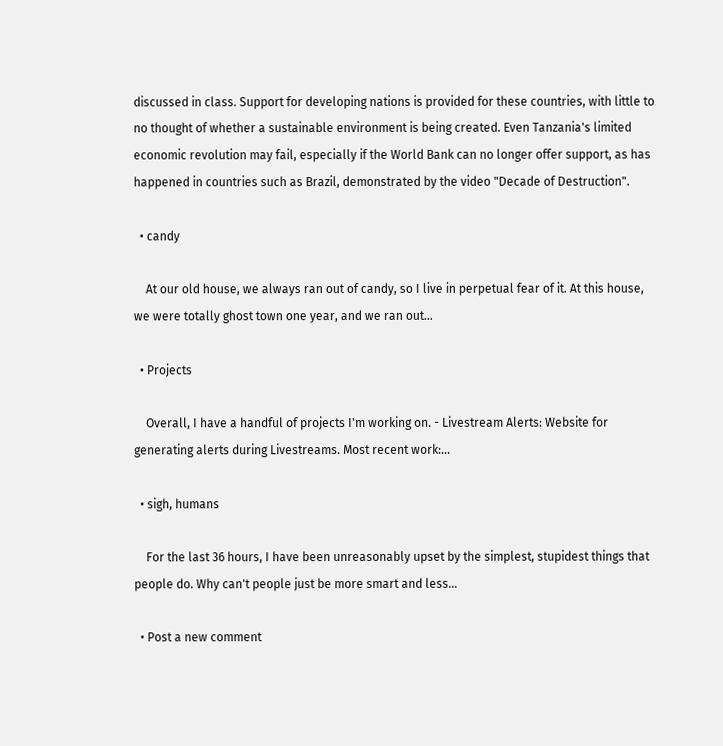discussed in class. Support for developing nations is provided for these countries, with little to no thought of whether a sustainable environment is being created. Even Tanzania's limited economic revolution may fail, especially if the World Bank can no longer offer support, as has happened in countries such as Brazil, demonstrated by the video "Decade of Destruction".

  • candy

    At our old house, we always ran out of candy, so I live in perpetual fear of it. At this house, we were totally ghost town one year, and we ran out…

  • Projects

    Overall, I have a handful of projects I'm working on. - Livestream Alerts: Website for generating alerts during Livestreams. Most recent work:…

  • sigh, humans

    For the last 36 hours, I have been unreasonably upset by the simplest, stupidest things that people do. Why can't people just be more smart and less…

  • Post a new comment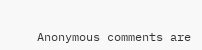Anonymous comments are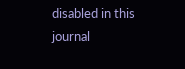disabled in this journal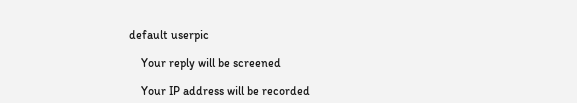default userpic

    Your reply will be screened

    Your IP address will be recorded